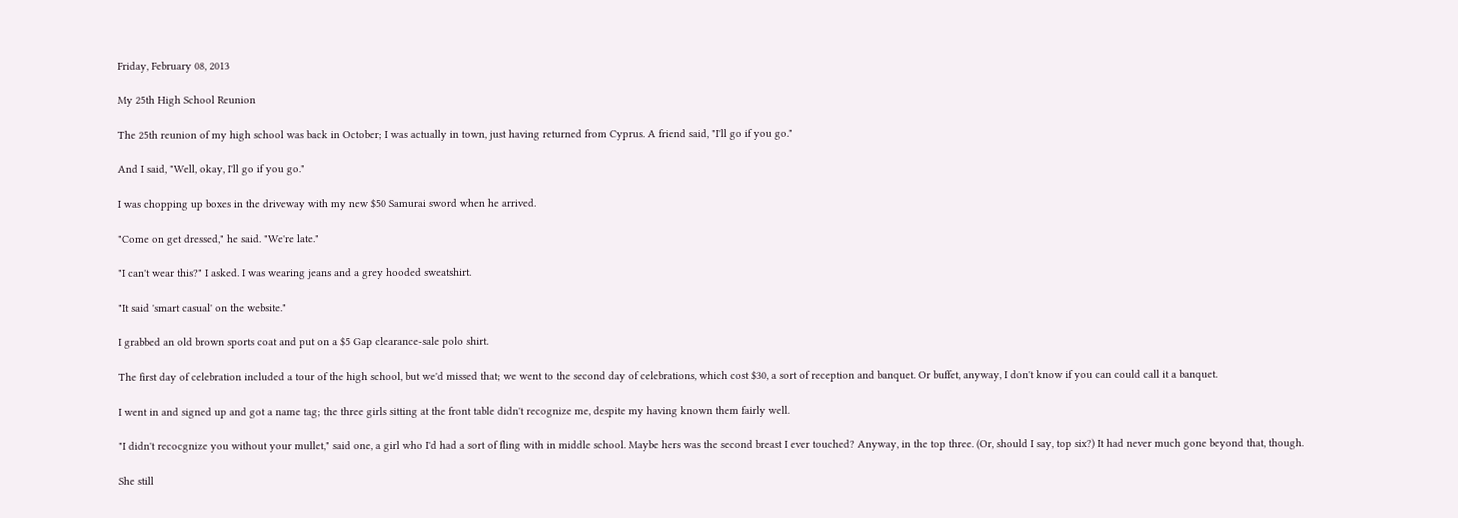Friday, February 08, 2013

My 25th High School Reunion

The 25th reunion of my high school was back in October; I was actually in town, just having returned from Cyprus. A friend said, "I'll go if you go."

And I said, "Well, okay, I'll go if you go."

I was chopping up boxes in the driveway with my new $50 Samurai sword when he arrived.

"Come on get dressed," he said. "We're late."

"I can't wear this?" I asked. I was wearing jeans and a grey hooded sweatshirt.

"It said 'smart casual' on the website."

I grabbed an old brown sports coat and put on a $5 Gap clearance-sale polo shirt.

The first day of celebration included a tour of the high school, but we'd missed that; we went to the second day of celebrations, which cost $30, a sort of reception and banquet. Or buffet, anyway, I don't know if you can could call it a banquet.

I went in and signed up and got a name tag; the three girls sitting at the front table didn't recognize me, despite my having known them fairly well.

"I didn't recocgnize you without your mullet," said one, a girl who I'd had a sort of fling with in middle school. Maybe hers was the second breast I ever touched? Anyway, in the top three. (Or, should I say, top six?) It had never much gone beyond that, though.

She still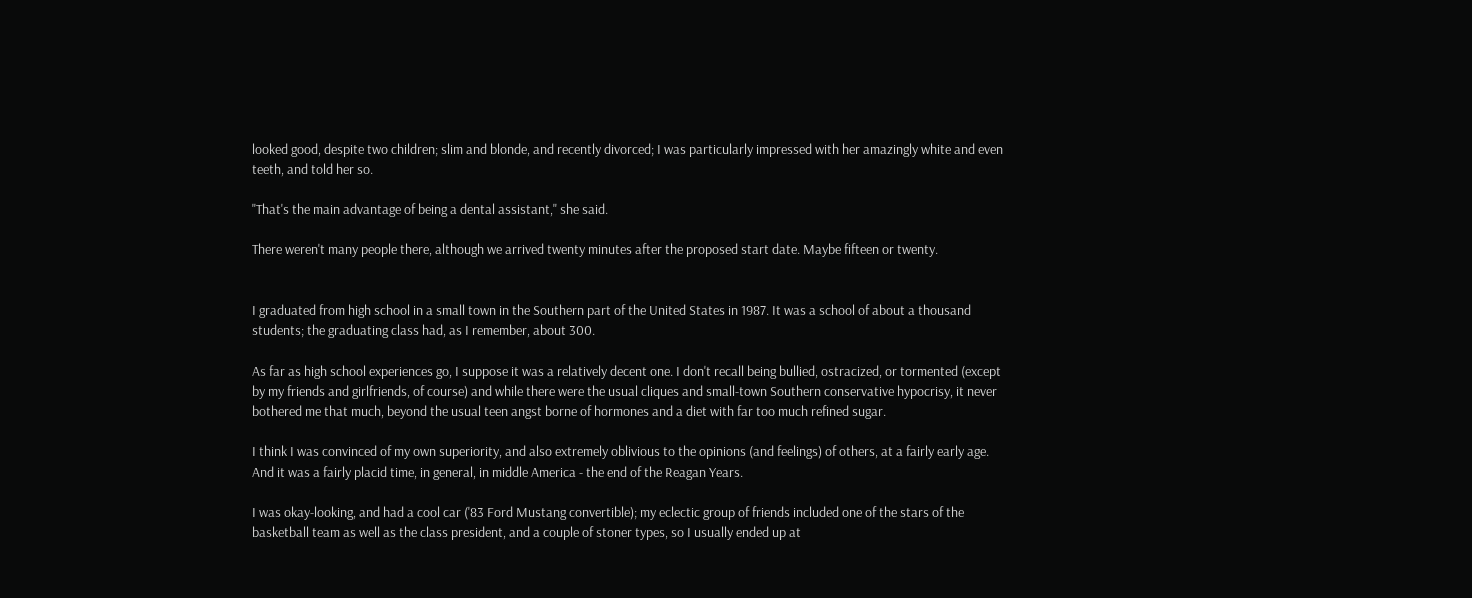looked good, despite two children; slim and blonde, and recently divorced; I was particularly impressed with her amazingly white and even teeth, and told her so.

"That's the main advantage of being a dental assistant," she said.

There weren't many people there, although we arrived twenty minutes after the proposed start date. Maybe fifteen or twenty.


I graduated from high school in a small town in the Southern part of the United States in 1987. It was a school of about a thousand students; the graduating class had, as I remember, about 300.

As far as high school experiences go, I suppose it was a relatively decent one. I don't recall being bullied, ostracized, or tormented (except by my friends and girlfriends, of course) and while there were the usual cliques and small-town Southern conservative hypocrisy, it never bothered me that much, beyond the usual teen angst borne of hormones and a diet with far too much refined sugar.

I think I was convinced of my own superiority, and also extremely oblivious to the opinions (and feelings) of others, at a fairly early age. And it was a fairly placid time, in general, in middle America - the end of the Reagan Years.

I was okay-looking, and had a cool car ('83 Ford Mustang convertible); my eclectic group of friends included one of the stars of the basketball team as well as the class president, and a couple of stoner types, so I usually ended up at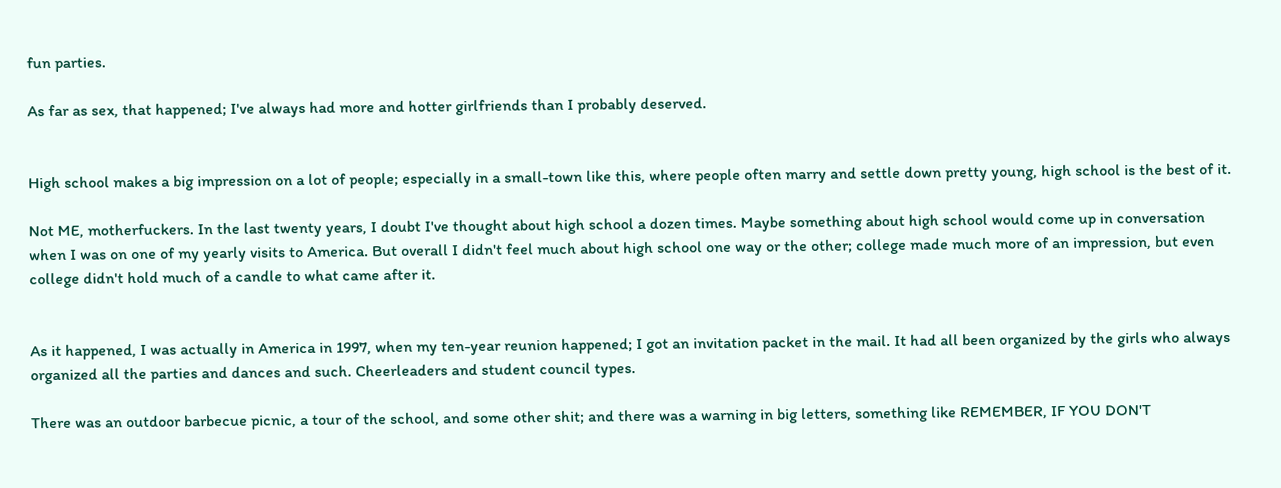fun parties.

As far as sex, that happened; I've always had more and hotter girlfriends than I probably deserved.


High school makes a big impression on a lot of people; especially in a small-town like this, where people often marry and settle down pretty young, high school is the best of it.

Not ME, motherfuckers. In the last twenty years, I doubt I've thought about high school a dozen times. Maybe something about high school would come up in conversation when I was on one of my yearly visits to America. But overall I didn't feel much about high school one way or the other; college made much more of an impression, but even college didn't hold much of a candle to what came after it.


As it happened, I was actually in America in 1997, when my ten-year reunion happened; I got an invitation packet in the mail. It had all been organized by the girls who always organized all the parties and dances and such. Cheerleaders and student council types.

There was an outdoor barbecue picnic, a tour of the school, and some other shit; and there was a warning in big letters, something like REMEMBER, IF YOU DON'T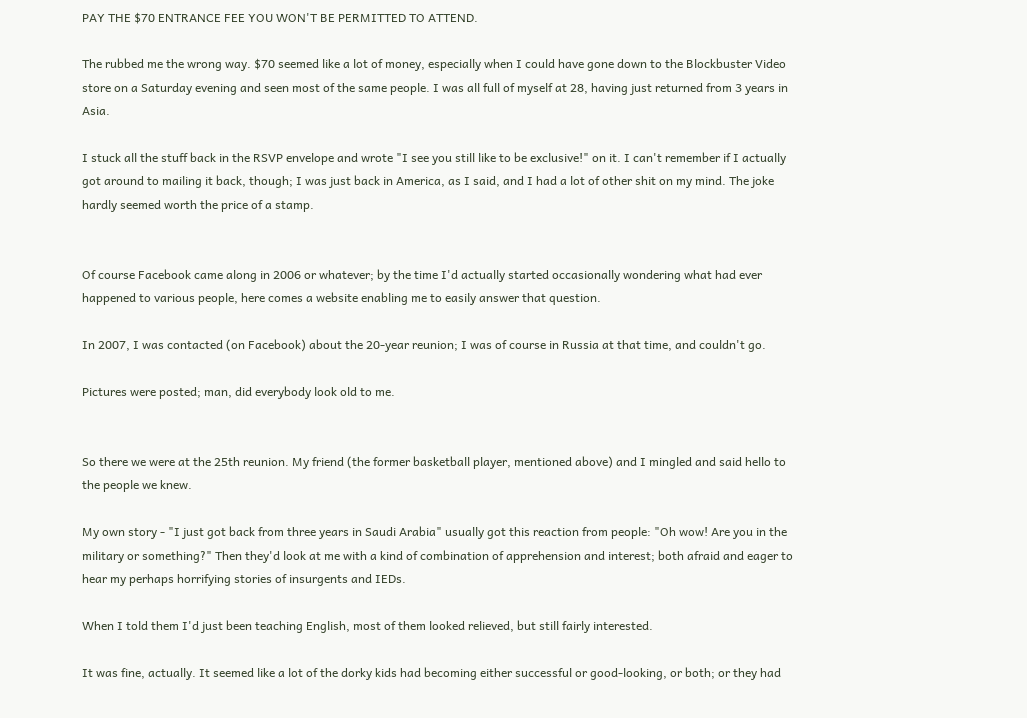PAY THE $70 ENTRANCE FEE YOU WON'T BE PERMITTED TO ATTEND.

The rubbed me the wrong way. $70 seemed like a lot of money, especially when I could have gone down to the Blockbuster Video store on a Saturday evening and seen most of the same people. I was all full of myself at 28, having just returned from 3 years in Asia.

I stuck all the stuff back in the RSVP envelope and wrote "I see you still like to be exclusive!" on it. I can't remember if I actually got around to mailing it back, though; I was just back in America, as I said, and I had a lot of other shit on my mind. The joke hardly seemed worth the price of a stamp.


Of course Facebook came along in 2006 or whatever; by the time I'd actually started occasionally wondering what had ever happened to various people, here comes a website enabling me to easily answer that question.

In 2007, I was contacted (on Facebook) about the 20-year reunion; I was of course in Russia at that time, and couldn't go.

Pictures were posted; man, did everybody look old to me.


So there we were at the 25th reunion. My friend (the former basketball player, mentioned above) and I mingled and said hello to the people we knew.

My own story - "I just got back from three years in Saudi Arabia" usually got this reaction from people: "Oh wow! Are you in the military or something?" Then they'd look at me with a kind of combination of apprehension and interest; both afraid and eager to hear my perhaps horrifying stories of insurgents and IEDs.

When I told them I'd just been teaching English, most of them looked relieved, but still fairly interested.

It was fine, actually. It seemed like a lot of the dorky kids had becoming either successful or good-looking, or both; or they had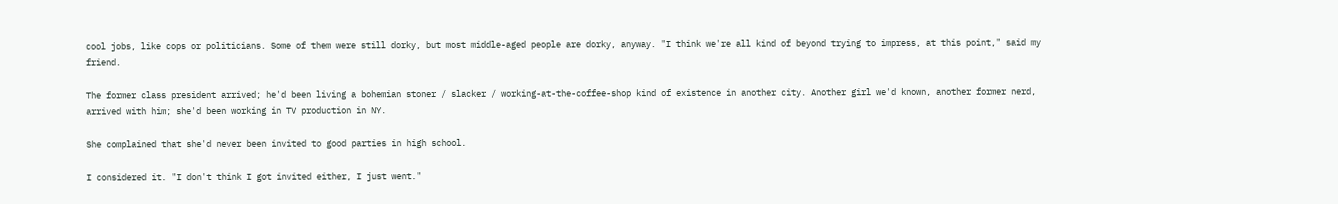cool jobs, like cops or politicians. Some of them were still dorky, but most middle-aged people are dorky, anyway. "I think we're all kind of beyond trying to impress, at this point," said my friend.

The former class president arrived; he'd been living a bohemian stoner / slacker / working-at-the-coffee-shop kind of existence in another city. Another girl we'd known, another former nerd, arrived with him; she'd been working in TV production in NY.

She complained that she'd never been invited to good parties in high school.

I considered it. "I don't think I got invited either, I just went."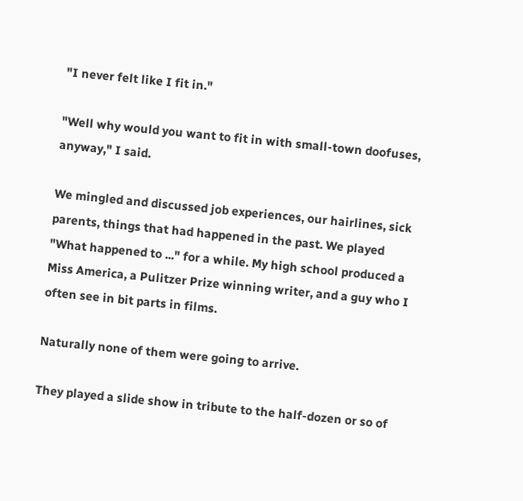"I never felt like I fit in."

"Well why would you want to fit in with small-town doofuses, anyway," I said.

We mingled and discussed job experiences, our hairlines, sick parents, things that had happened in the past. We played "What happened to ..." for a while. My high school produced a Miss America, a Pulitzer Prize winning writer, and a guy who I often see in bit parts in films.

Naturally none of them were going to arrive.

They played a slide show in tribute to the half-dozen or so of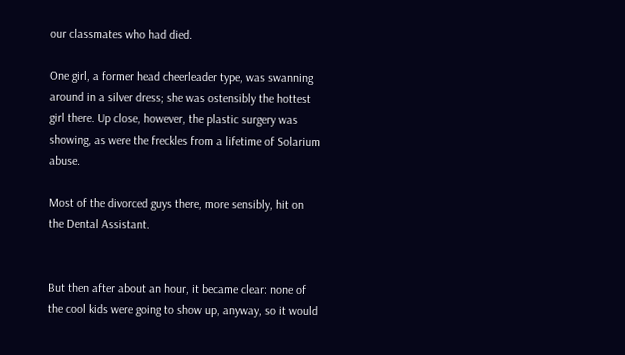our classmates who had died.

One girl, a former head cheerleader type, was swanning around in a silver dress; she was ostensibly the hottest girl there. Up close, however, the plastic surgery was showing, as were the freckles from a lifetime of Solarium abuse.

Most of the divorced guys there, more sensibly, hit on the Dental Assistant.


But then after about an hour, it became clear: none of the cool kids were going to show up, anyway, so it would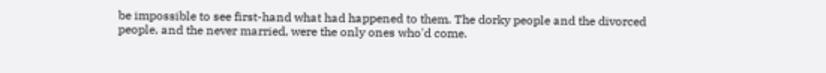be impossible to see first-hand what had happened to them. The dorky people and the divorced people, and the never married, were the only ones who'd come.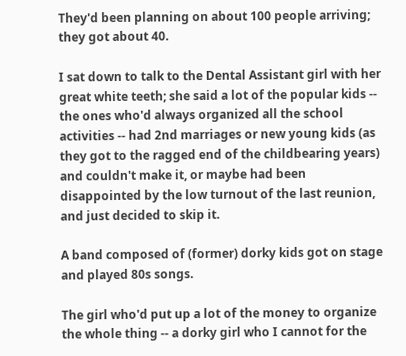They'd been planning on about 100 people arriving; they got about 40.

I sat down to talk to the Dental Assistant girl with her great white teeth; she said a lot of the popular kids -- the ones who'd always organized all the school activities -- had 2nd marriages or new young kids (as they got to the ragged end of the childbearing years) and couldn't make it, or maybe had been disappointed by the low turnout of the last reunion, and just decided to skip it.

A band composed of (former) dorky kids got on stage and played 80s songs.

The girl who'd put up a lot of the money to organize the whole thing -- a dorky girl who I cannot for the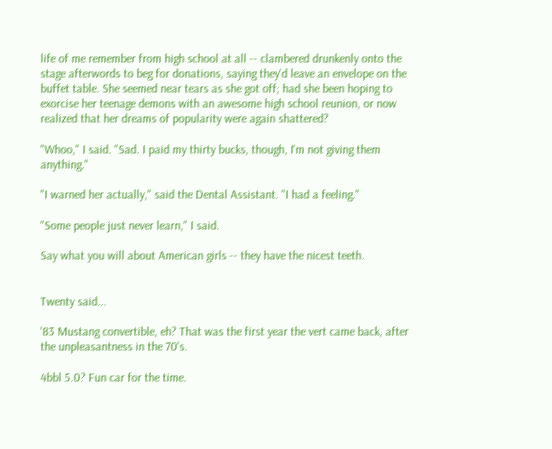life of me remember from high school at all -- clambered drunkenly onto the stage afterwords to beg for donations, saying they'd leave an envelope on the buffet table. She seemed near tears as she got off; had she been hoping to exorcise her teenage demons with an awesome high school reunion, or now realized that her dreams of popularity were again shattered?

"Whoo," I said. "Sad. I paid my thirty bucks, though, I'm not giving them anything."

"I warned her actually," said the Dental Assistant. "I had a feeling."

"Some people just never learn," I said.

Say what you will about American girls -- they have the nicest teeth.


Twenty said...

'83 Mustang convertible, eh? That was the first year the vert came back, after the unpleasantness in the 70's.

4bbl 5.0? Fun car for the time.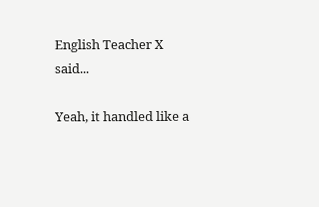English Teacher X said...

Yeah, it handled like a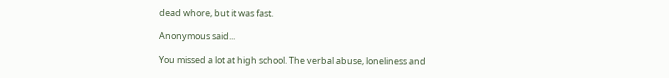dead whore, but it was fast.

Anonymous said...

You missed a lot at high school. The verbal abuse, loneliness and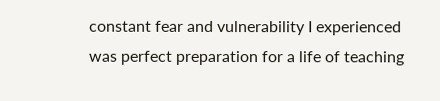constant fear and vulnerability I experienced was perfect preparation for a life of teaching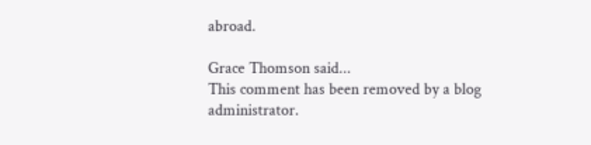abroad.

Grace Thomson said...
This comment has been removed by a blog administrator.